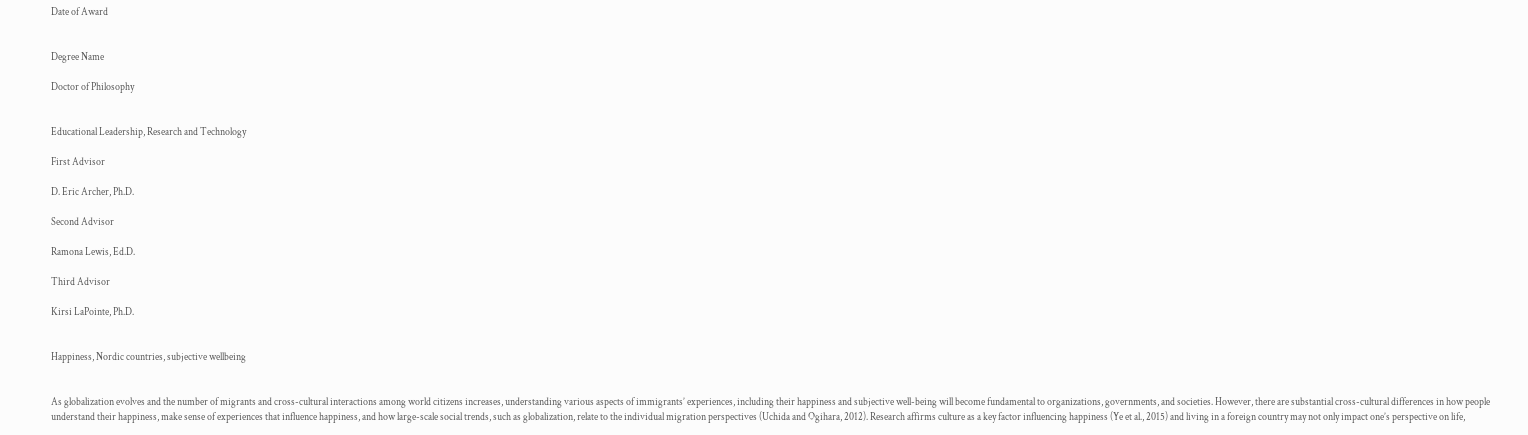Date of Award


Degree Name

Doctor of Philosophy


Educational Leadership, Research and Technology

First Advisor

D. Eric Archer, Ph.D.

Second Advisor

Ramona Lewis, Ed.D.

Third Advisor

Kirsi LaPointe, Ph.D.


Happiness, Nordic countries, subjective wellbeing


As globalization evolves and the number of migrants and cross-cultural interactions among world citizens increases, understanding various aspects of immigrants’ experiences, including their happiness and subjective well-being will become fundamental to organizations, governments, and societies. However, there are substantial cross-cultural differences in how people understand their happiness, make sense of experiences that influence happiness, and how large-scale social trends, such as globalization, relate to the individual migration perspectives (Uchida and Ogihara, 2012). Research affirms culture as a key factor influencing happiness (Ye et al., 2015) and living in a foreign country may not only impact one’s perspective on life,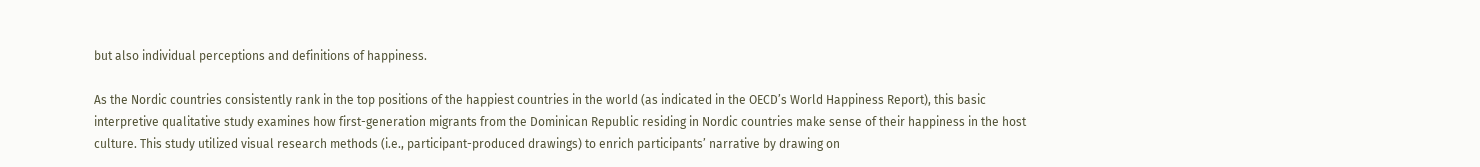but also individual perceptions and definitions of happiness.

As the Nordic countries consistently rank in the top positions of the happiest countries in the world (as indicated in the OECD’s World Happiness Report), this basic interpretive qualitative study examines how first-generation migrants from the Dominican Republic residing in Nordic countries make sense of their happiness in the host culture. This study utilized visual research methods (i.e., participant-produced drawings) to enrich participants’ narrative by drawing on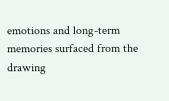emotions and long-term memories surfaced from the drawing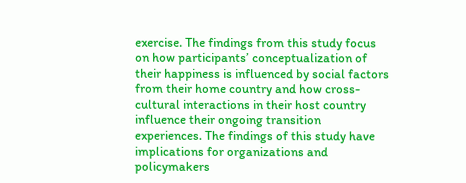exercise. The findings from this study focus on how participants’ conceptualization of their happiness is influenced by social factors from their home country and how cross-cultural interactions in their host country influence their ongoing transition experiences. The findings of this study have implications for organizations and policymakers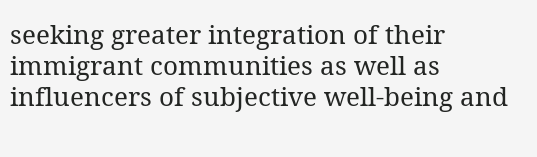seeking greater integration of their immigrant communities as well as influencers of subjective well-being and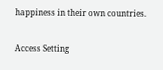happiness in their own countries.

Access Setting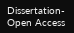Dissertation-Open Access